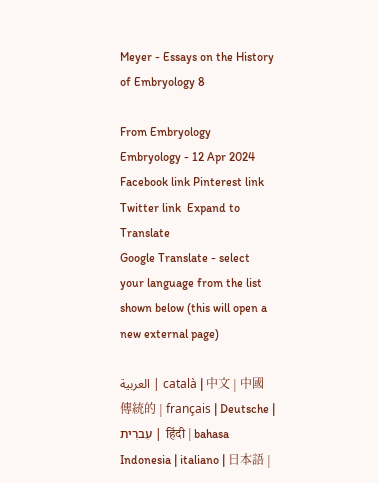Meyer - Essays on the History of Embryology 8

From Embryology
Embryology - 12 Apr 2024    Facebook link Pinterest link Twitter link  Expand to Translate
Google Translate - select your language from the list shown below (this will open a new external page)

العربية | català | 中文 | 中國傳統的 | français | Deutsche | עִברִית | हिंदी | bahasa Indonesia | italiano | 日本語 |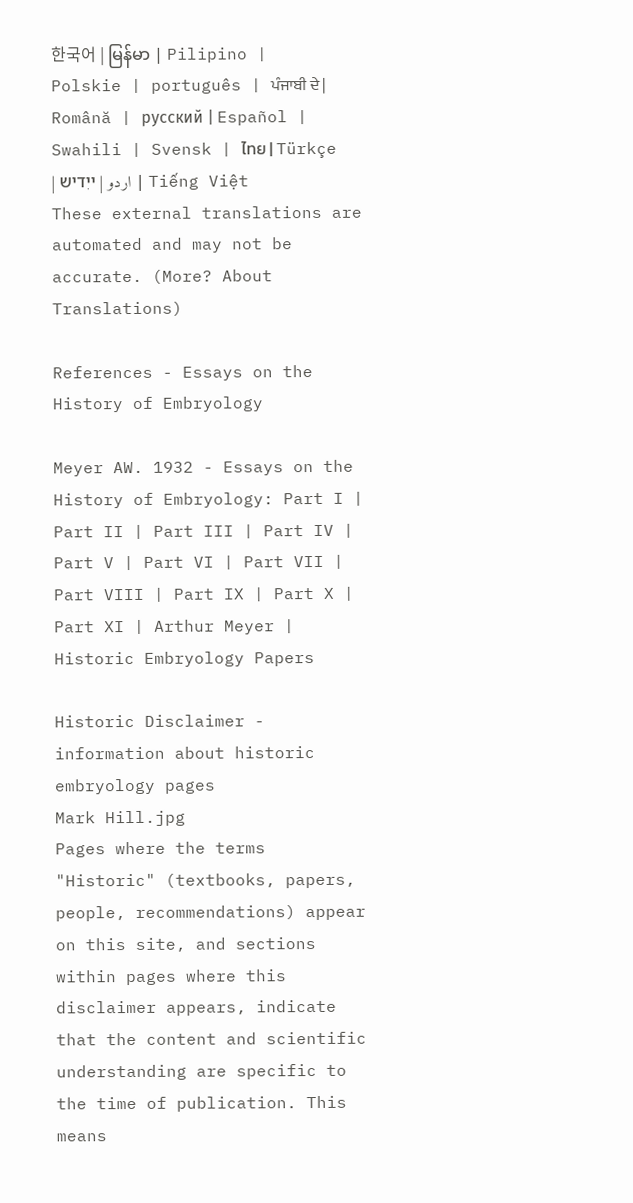한국어 | မြန်မာ | Pilipino | Polskie | português | ਪੰਜਾਬੀ ਦੇ | Română | русский | Español | Swahili | Svensk | ไทย | Türkçe | اردو | ייִדיש | Tiếng Việt    These external translations are automated and may not be accurate. (More? About Translations)

References - Essays on the History of Embryology

Meyer AW. 1932 - Essays on the History of Embryology: Part I | Part II | Part III | Part IV | Part V | Part VI | Part VII | Part VIII | Part IX | Part X | Part XI | Arthur Meyer | Historic Embryology Papers

Historic Disclaimer - information about historic embryology pages
Mark Hill.jpg
Pages where the terms "Historic" (textbooks, papers, people, recommendations) appear on this site, and sections within pages where this disclaimer appears, indicate that the content and scientific understanding are specific to the time of publication. This means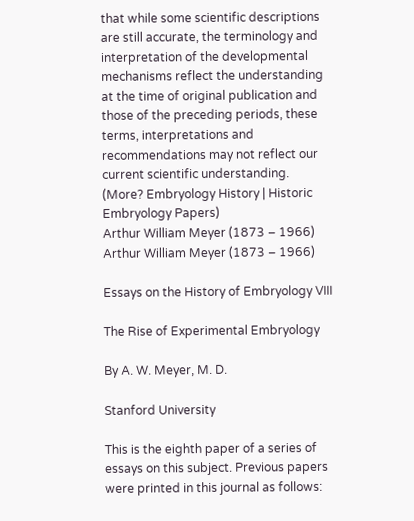that while some scientific descriptions are still accurate, the terminology and interpretation of the developmental mechanisms reflect the understanding at the time of original publication and those of the preceding periods, these terms, interpretations and recommendations may not reflect our current scientific understanding.     (More? Embryology History | Historic Embryology Papers)
Arthur William Meyer (1873 – 1966)
Arthur William Meyer (1873 – 1966)

Essays on the History of Embryology VIII

The Rise of Experimental Embryology

By A. W. Meyer, M. D.

Stanford University

This is the eighth paper of a series of essays on this subject. Previous papers were printed in this journal as follows: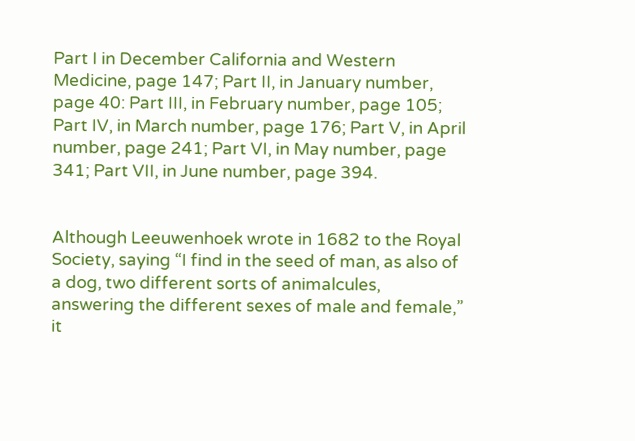Part I in December California and Western Medicine, page 147; Part II, in January number, page 40: Part III, in February number, page 105; Part IV, in March number, page 176; Part V, in April number, page 241; Part VI, in May number, page 341; Part VII, in June number, page 394.


Although Leeuwenhoek wrote in 1682 to the Royal Society, saying “I find in the seed of man, as also of a dog, two different sorts of animalcules, answering the different sexes of male and female,” it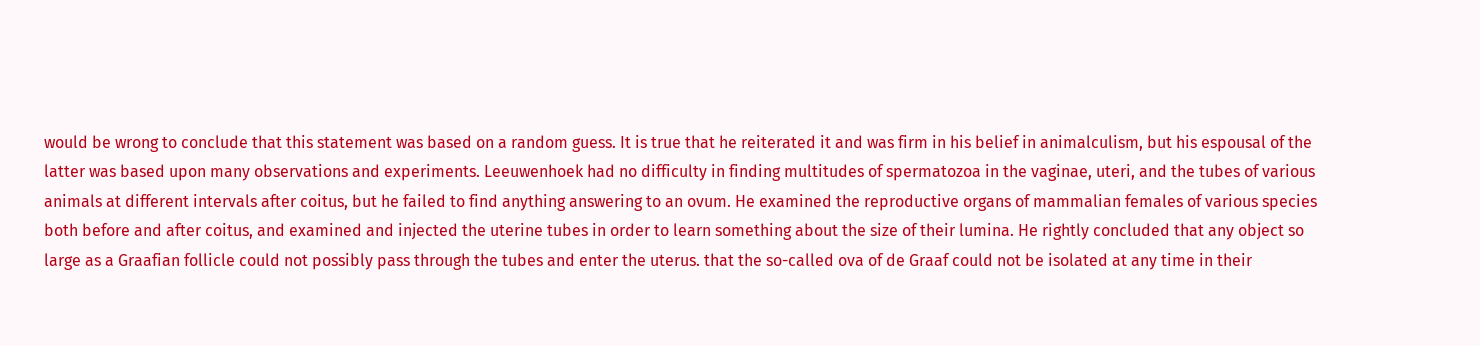would be wrong to conclude that this statement was based on a random guess. It is true that he reiterated it and was firm in his belief in animalculism, but his espousal of the latter was based upon many observations and experiments. Leeuwenhoek had no difficulty in finding multitudes of spermatozoa in the vaginae, uteri, and the tubes of various animals at different intervals after coitus, but he failed to find anything answering to an ovum. He examined the reproductive organs of mammalian females of various species both before and after coitus, and examined and injected the uterine tubes in order to learn something about the size of their lumina. He rightly concluded that any object so large as a Graafian follicle could not possibly pass through the tubes and enter the uterus. that the so-called ova of de Graaf could not be isolated at any time in their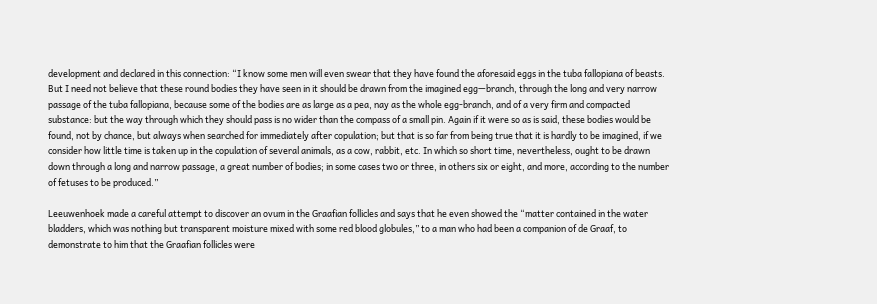development and declared in this connection: “I know some men will even swear that they have found the aforesaid eggs in the tuba fallopiana of beasts. But I need not believe that these round bodies they have seen in it should be drawn from the imagined egg—branch, through the long and very narrow passage of the tuba fallopiana, because some of the bodies are as large as a pea, nay as the whole egg-branch, and of a very firm and compacted substance: but the way through which they should pass is no wider than the compass of a small pin. Again if it were so as is said, these bodies would be found, not by chance, but always when searched for immediately after copulation; but that is so far from being true that it is hardly to be imagined, if we consider how little time is taken up in the copulation of several animals, as a cow, rabbit, etc. In which so short time, nevertheless, ought to be drawn down through a long and narrow passage, a great number of bodies; in some cases two or three, in others six or eight, and more, according to the number of fetuses to be produced.”

Leeuwenhoek made a careful attempt to discover an ovum in the Graafian follicles and says that he even showed the “matter contained in the water bladders, which was nothing but transparent moisture mixed with some red blood globules,” to a man who had been a companion of de Graaf, to demonstrate to him that the Graafian follicles were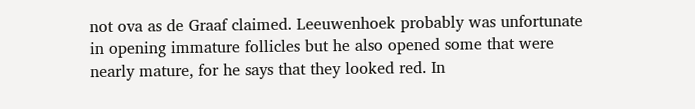not ova as de Graaf claimed. Leeuwenhoek probably was unfortunate in opening immature follicles but he also opened some that were nearly mature, for he says that they looked red. In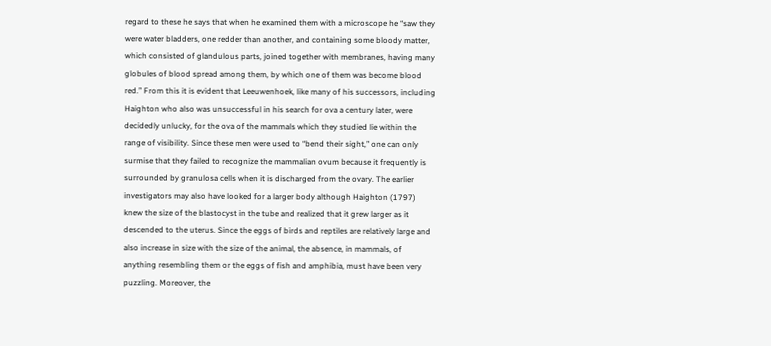regard to these he says that when he examined them with a microscope he “saw they were water bladders, one redder than another, and containing some bloody matter, which consisted of glandulous parts, joined together with membranes, having many globules of blood spread among them, by which one of them was become blood red.” From this it is evident that Leeuwenhoek, like many of his successors, including Haighton who also was unsuccessful in his search for ova a century later, were decidedly unlucky, for the ova of the mammals which they studied lie within the range of visibility. Since these men were used to “bend their sight,” one can only surmise that they failed to recognize the mammalian ovum because it frequently is surrounded by granulosa cells when it is discharged from the ovary. The earlier investigators may also have looked for a larger body although Haighton (1797) knew the size of the blastocyst in the tube and realized that it grew larger as it descended to the uterus. Since the eggs of birds and reptiles are relatively large and also increase in size with the size of the animal, the absence, in mammals, of anything resembling them or the eggs of fish and amphibia, must have been very puzzling. Moreover, the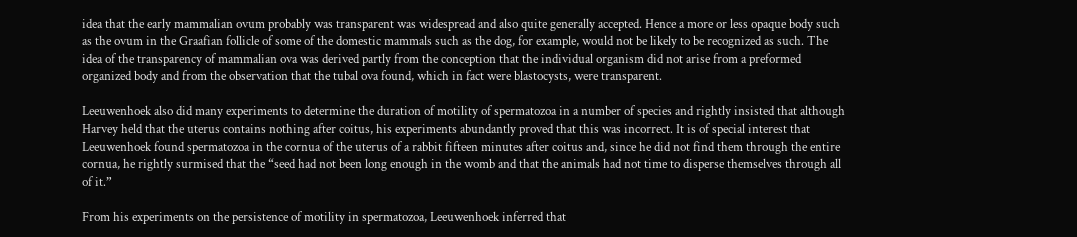idea that the early mammalian ovum probably was transparent was widespread and also quite generally accepted. Hence a more or less opaque body such as the ovum in the Graafian follicle of some of the domestic mammals such as the dog, for example, would not be likely to be recognized as such. The idea of the transparency of mammalian ova was derived partly from the conception that the individual organism did not arise from a preformed organized body and from the observation that the tubal ova found, which in fact were blastocysts, were transparent.

Leeuwenhoek also did many experiments to determine the duration of motility of spermatozoa in a number of species and rightly insisted that although Harvey held that the uterus contains nothing after coitus, his experiments abundantly proved that this was incorrect. It is of special interest that Leeuwenhoek found spermatozoa in the cornua of the uterus of a rabbit fifteen minutes after coitus and, since he did not find them through the entire cornua, he rightly surmised that the “seed had not been long enough in the womb and that the animals had not time to disperse themselves through all of it.”

From his experiments on the persistence of motility in spermatozoa, Leeuwenhoek inferred that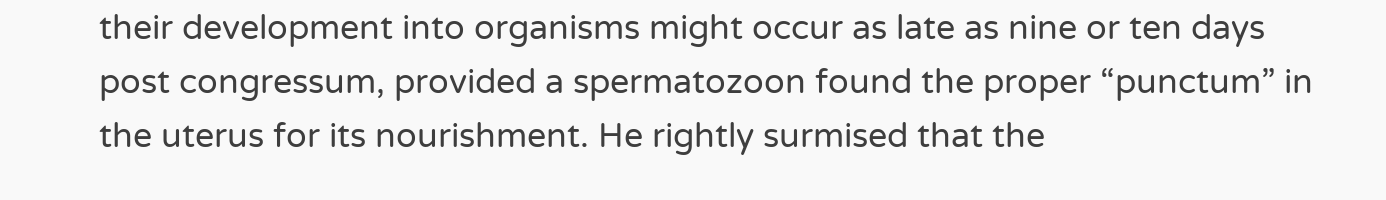their development into organisms might occur as late as nine or ten days post congressum, provided a spermatozoon found the proper “punctum” in the uterus for its nourishment. He rightly surmised that the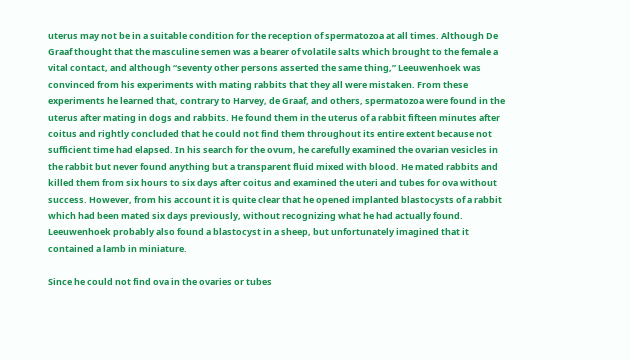uterus may not be in a suitable condition for the reception of spermatozoa at all times. Although De Graaf thought that the masculine semen was a bearer of volatile salts which brought to the female a vital contact, and although “seventy other persons asserted the same thing,” Leeuwenhoek was convinced from his experiments with mating rabbits that they all were mistaken. From these experiments he learned that, contrary to Harvey, de Graaf, and others, spermatozoa were found in the uterus after mating in dogs and rabbits. He found them in the uterus of a rabbit fifteen minutes after coitus and rightly concluded that he could not find them throughout its entire extent because not sufficient time had elapsed. In his search for the ovum, he carefully examined the ovarian vesicles in the rabbit but never found anything but a transparent fluid mixed with blood. He mated rabbits and killed them from six hours to six days after coitus and examined the uteri and tubes for ova without success. However, from his account it is quite clear that he opened implanted blastocysts of a rabbit which had been mated six days previously, without recognizing what he had actually found. Leeuwenhoek probably also found a blastocyst in a sheep, but unfortunately imagined that it contained a lamb in miniature.

Since he could not find ova in the ovaries or tubes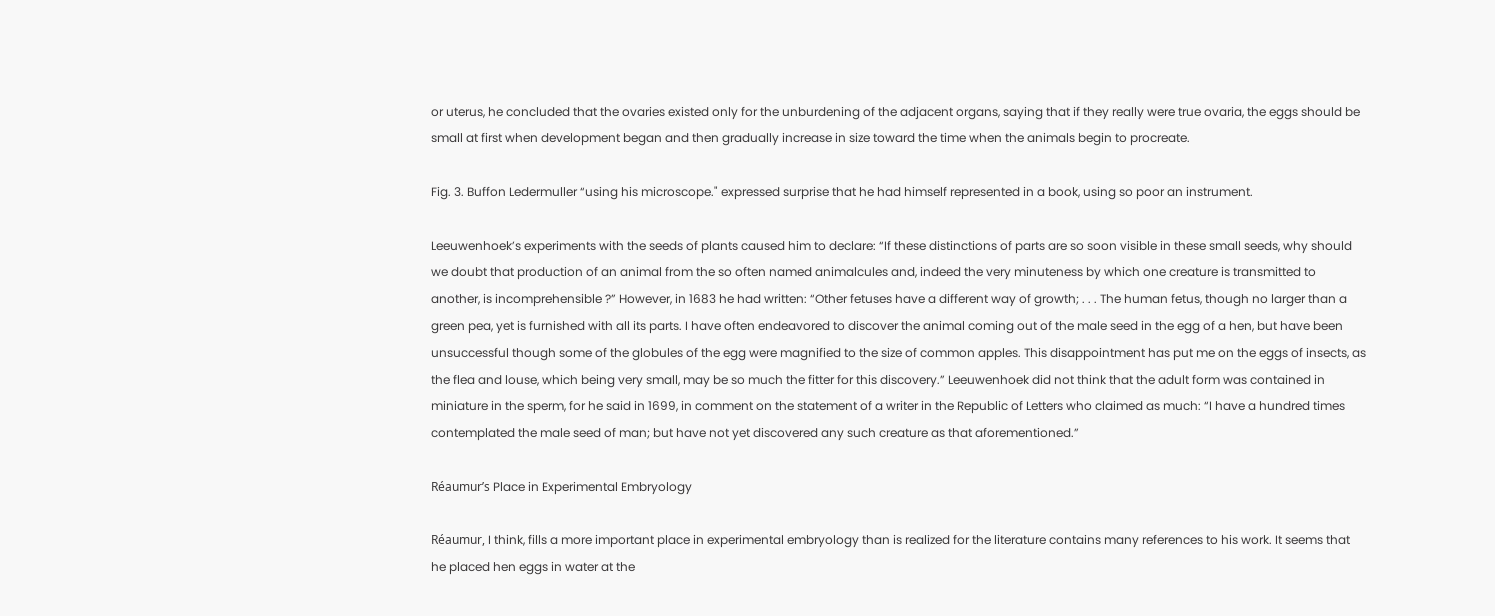or uterus, he concluded that the ovaries existed only for the unburdening of the adjacent organs, saying that if they really were true ovaria, the eggs should be small at first when development began and then gradually increase in size toward the time when the animals begin to procreate.

Fig. 3. Buffon Ledermuller “using his microscope." expressed surprise that he had himself represented in a book, using so poor an instrument.

Leeuwenhoek’s experiments with the seeds of plants caused him to declare: “If these distinctions of parts are so soon visible in these small seeds, why should we doubt that production of an animal from the so often named animalcules and, indeed the very minuteness by which one creature is transmitted to another, is incomprehensible ?” However, in 1683 he had written: “Other fetuses have a different way of growth; . . . The human fetus, though no larger than a green pea, yet is furnished with all its parts. I have often endeavored to discover the animal coming out of the male seed in the egg of a hen, but have been unsuccessful though some of the globules of the egg were magnified to the size of common apples. This disappointment has put me on the eggs of insects, as the flea and louse, which being very small, may be so much the fitter for this discovery.” Leeuwenhoek did not think that the adult form was contained in miniature in the sperm, for he said in 1699, in comment on the statement of a writer in the Republic of Letters who claimed as much: “I have a hundred times contemplated the male seed of man; but have not yet discovered any such creature as that aforementioned.”

Réaumur’s Place in Experimental Embryology

Réaumur, I think, fills a more important place in experimental embryology than is realized for the literature contains many references to his work. It seems that he placed hen eggs in water at the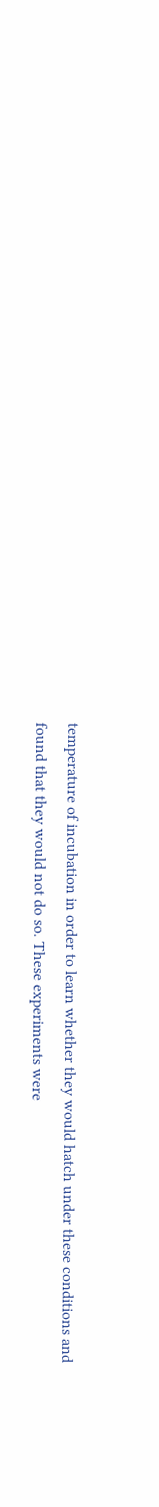temperature of incubation in order to learn whether they would hatch under these conditions and found that they would not do so. These experiments were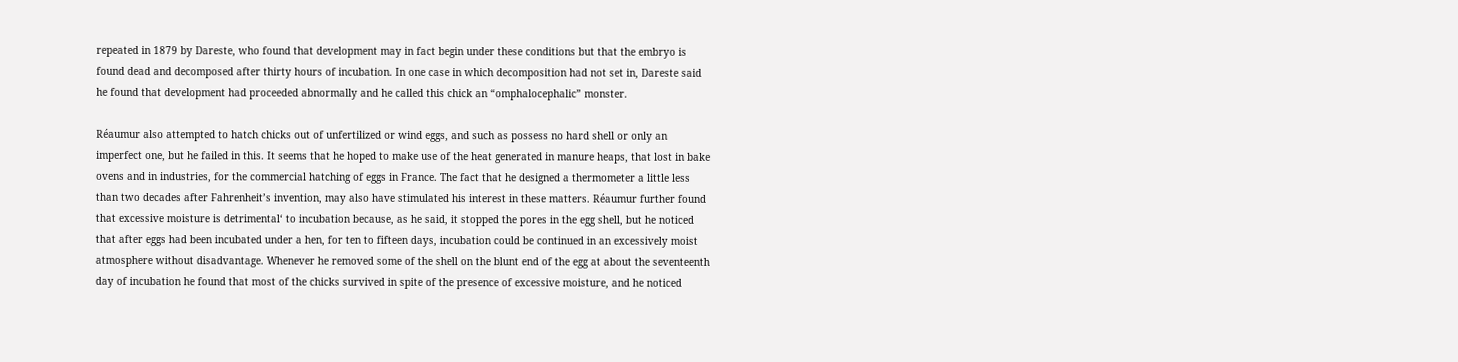repeated in 1879 by Dareste, who found that development may in fact begin under these conditions but that the embryo is found dead and decomposed after thirty hours of incubation. In one case in which decomposition had not set in, Dareste said he found that development had proceeded abnormally and he called this chick an “omphalocephalic” monster.

Réaumur also attempted to hatch chicks out of unfertilized or wind eggs, and such as possess no hard shell or only an imperfect one, but he failed in this. It seems that he hoped to make use of the heat generated in manure heaps, that lost in bake ovens and in industries, for the commercial hatching of eggs in France. The fact that he designed a thermometer a little less than two decades after Fahrenheit’s invention, may also have stimulated his interest in these matters. Réaumur further found that excessive moisture is detrimental‘ to incubation because, as he said, it stopped the pores in the egg shell, but he noticed that after eggs had been incubated under a hen, for ten to fifteen days, incubation could be continued in an excessively moist atmosphere without disadvantage. Whenever he removed some of the shell on the blunt end of the egg at about the seventeenth day of incubation he found that most of the chicks survived in spite of the presence of excessive moisture, and he noticed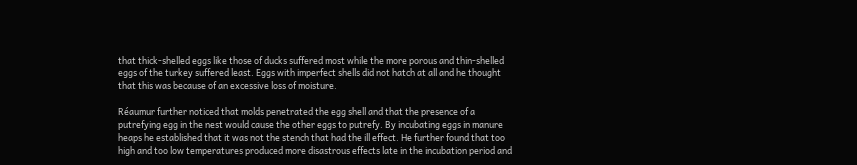that thick-shelled eggs like those of ducks suffered most while the more porous and thin-shelled eggs of the turkey suffered least. Eggs with imperfect shells did not hatch at all and he thought that this was because of an excessive loss of moisture.

Réaumur further noticed that molds penetrated the egg shell and that the presence of a putrefying egg in the nest would cause the other eggs to putrefy. By incubating eggs in manure heaps he established that it was not the stench that had the ill effect. He further found that too high and too low temperatures produced more disastrous effects late in the incubation period and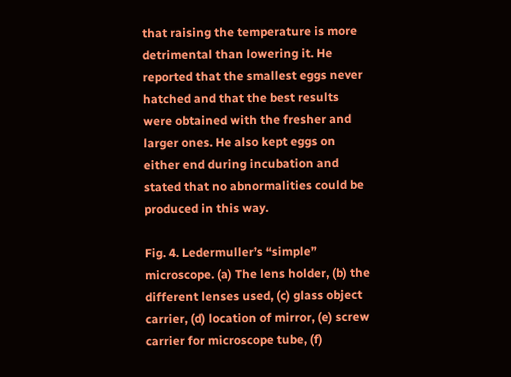that raising the temperature is more detrimental than lowering it. He reported that the smallest eggs never hatched and that the best results were obtained with the fresher and larger ones. He also kept eggs on either end during incubation and stated that no abnormalities could be produced in this way.

Fig. 4. Ledermuller’s “simple” microscope. (a) The lens holder, (b) the different lenses used, (c) glass object carrier, (d) location of mirror, (e) screw carrier for microscope tube, (f)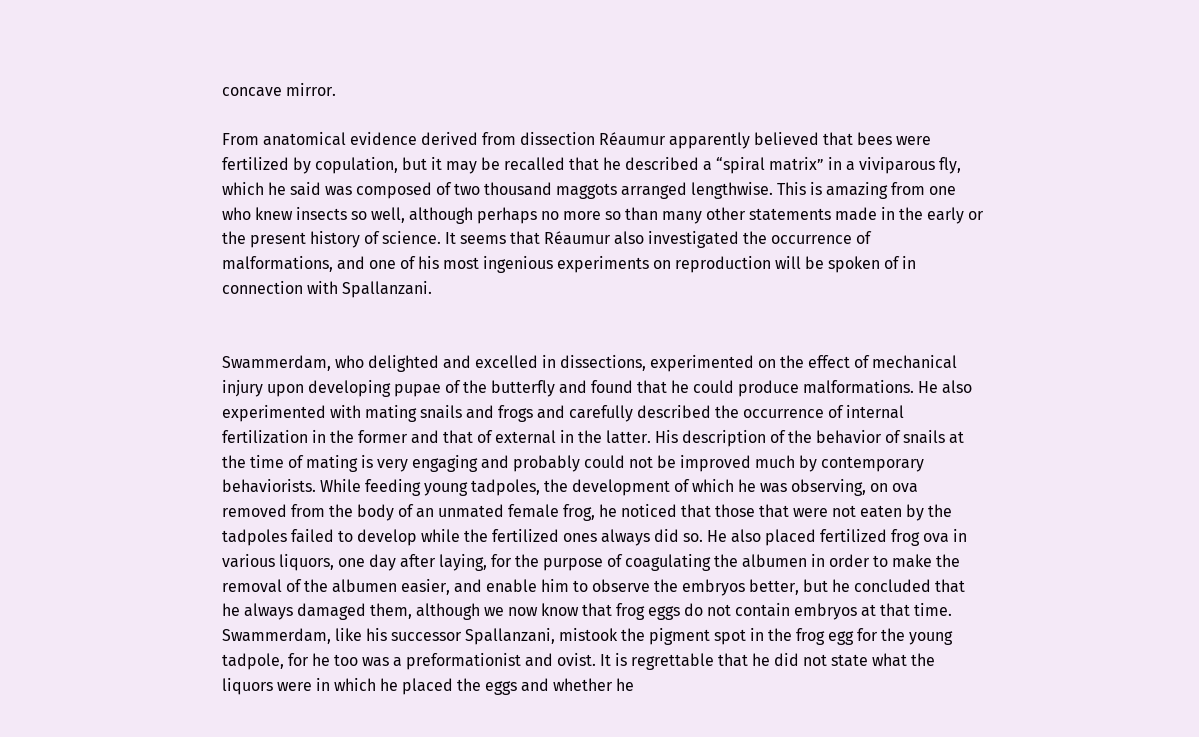concave mirror.

From anatomical evidence derived from dissection Réaumur apparently believed that bees were fertilized by copulation, but it may be recalled that he described a “spiral matrix” in a viviparous fly, which he said was composed of two thousand maggots arranged lengthwise. This is amazing from one who knew insects so well, although perhaps no more so than many other statements made in the early or the present history of science. It seems that Réaumur also investigated the occurrence of malformations, and one of his most ingenious experiments on reproduction will be spoken of in connection with Spallanzani.


Swammerdam, who delighted and excelled in dissections, experimented on the effect of mechanical injury upon developing pupae of the butterfly and found that he could produce malformations. He also experimented with mating snails and frogs and carefully described the occurrence of internal fertilization in the former and that of external in the latter. His description of the behavior of snails at the time of mating is very engaging and probably could not be improved much by contemporary behaviorists. While feeding young tadpoles, the development of which he was observing, on ova removed from the body of an unmated female frog, he noticed that those that were not eaten by the tadpoles failed to develop while the fertilized ones always did so. He also placed fertilized frog ova in various liquors, one day after laying, for the purpose of coagulating the albumen in order to make the removal of the albumen easier, and enable him to observe the embryos better, but he concluded that he always damaged them, although we now know that frog eggs do not contain embryos at that time. Swammerdam, like his successor Spallanzani, mistook the pigment spot in the frog egg for the young tadpole, for he too was a preformationist and ovist. It is regrettable that he did not state what the liquors were in which he placed the eggs and whether he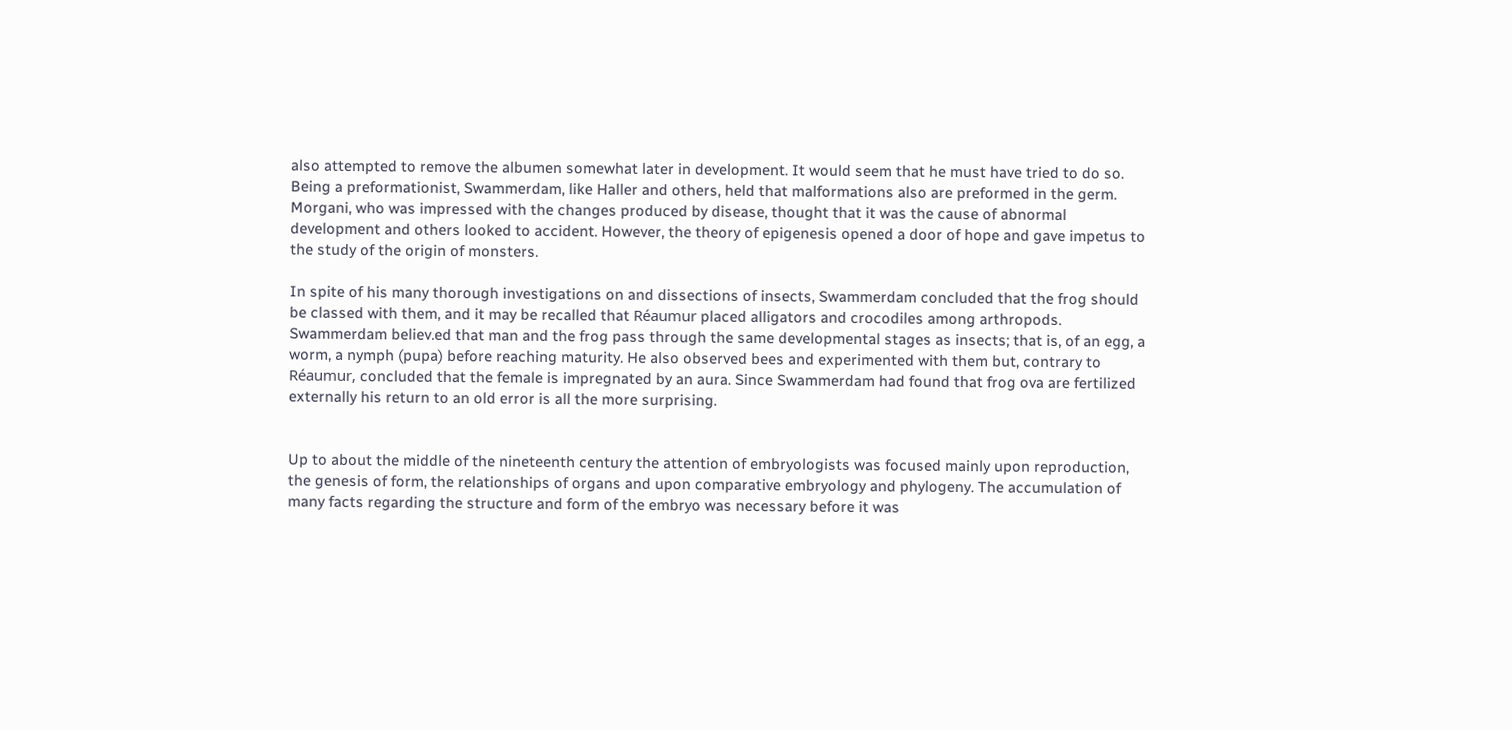also attempted to remove the albumen somewhat later in development. It would seem that he must have tried to do so. Being a preformationist, Swammerdam, like Haller and others, held that malformations also are preformed in the germ. Morgani, who was impressed with the changes produced by disease, thought that it was the cause of abnormal development and others looked to accident. However, the theory of epigenesis opened a door of hope and gave impetus to the study of the origin of monsters.

In spite of his many thorough investigations on and dissections of insects, Swammerdam concluded that the frog should be classed with them, and it may be recalled that Réaumur placed alligators and crocodiles among arthropods. Swammerdam believ.ed that man and the frog pass through the same developmental stages as insects; that is, of an egg, a worm, a nymph (pupa) before reaching maturity. He also observed bees and experimented with them but, contrary to Réaumur, concluded that the female is impregnated by an aura. Since Swammerdam had found that frog ova are fertilized externally his return to an old error is all the more surprising.


Up to about the middle of the nineteenth century the attention of embryologists was focused mainly upon reproduction, the genesis of form, the relationships of organs and upon comparative embryology and phylogeny. The accumulation of many facts regarding the structure and form of the embryo was necessary before it was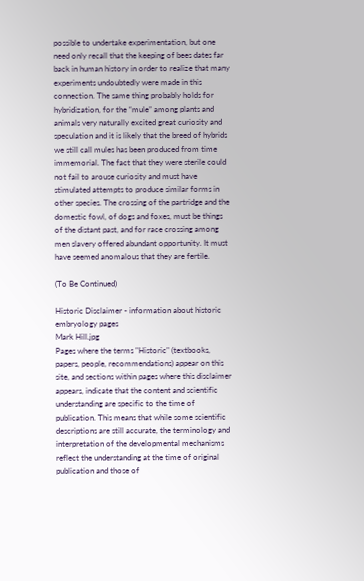possible to undertake experimentation, but one need only recall that the keeping of bees dates far back in human history in order to realize that many experiments undoubtedly were made in this connection. The same thing probably holds for hybridization, for the “mule” among plants and animals very naturally excited great curiosity and speculation and it is likely that the breed of hybrids we still call mules has been produced from time immemorial. The fact that they were sterile could not fail to arouse curiosity and must have stimulated attempts to produce similar forms in other species. The crossing of the partridge and the domestic fowl, of dogs and foxes, must be things of the distant past, and for race crossing among men slavery offered abundant opportunity. It must have seemed anomalous that they are fertile.

(To Be Continued)

Historic Disclaimer - information about historic embryology pages
Mark Hill.jpg
Pages where the terms "Historic" (textbooks, papers, people, recommendations) appear on this site, and sections within pages where this disclaimer appears, indicate that the content and scientific understanding are specific to the time of publication. This means that while some scientific descriptions are still accurate, the terminology and interpretation of the developmental mechanisms reflect the understanding at the time of original publication and those of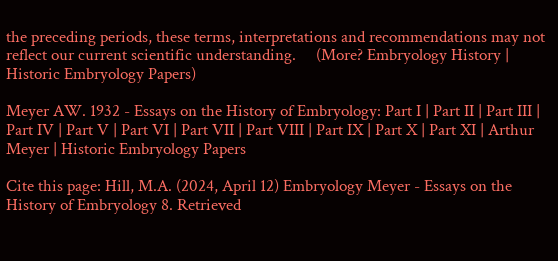the preceding periods, these terms, interpretations and recommendations may not reflect our current scientific understanding.     (More? Embryology History | Historic Embryology Papers)

Meyer AW. 1932 - Essays on the History of Embryology: Part I | Part II | Part III | Part IV | Part V | Part VI | Part VII | Part VIII | Part IX | Part X | Part XI | Arthur Meyer | Historic Embryology Papers

Cite this page: Hill, M.A. (2024, April 12) Embryology Meyer - Essays on the History of Embryology 8. Retrieved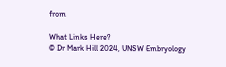from

What Links Here?
© Dr Mark Hill 2024, UNSW Embryology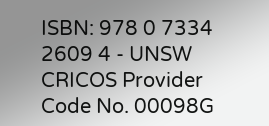ISBN: 978 0 7334 2609 4 - UNSW CRICOS Provider Code No. 00098G